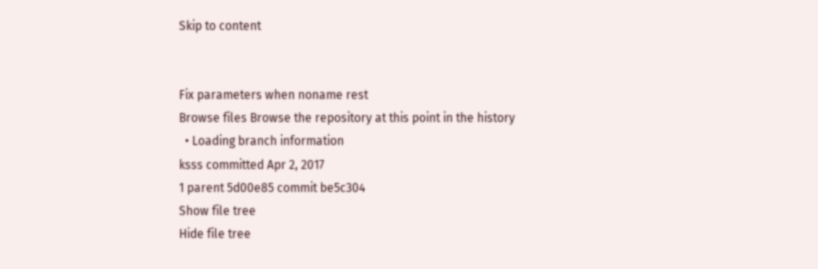Skip to content


Fix parameters when noname rest
Browse files Browse the repository at this point in the history
  • Loading branch information
ksss committed Apr 2, 2017
1 parent 5d00e85 commit be5c304
Show file tree
Hide file tree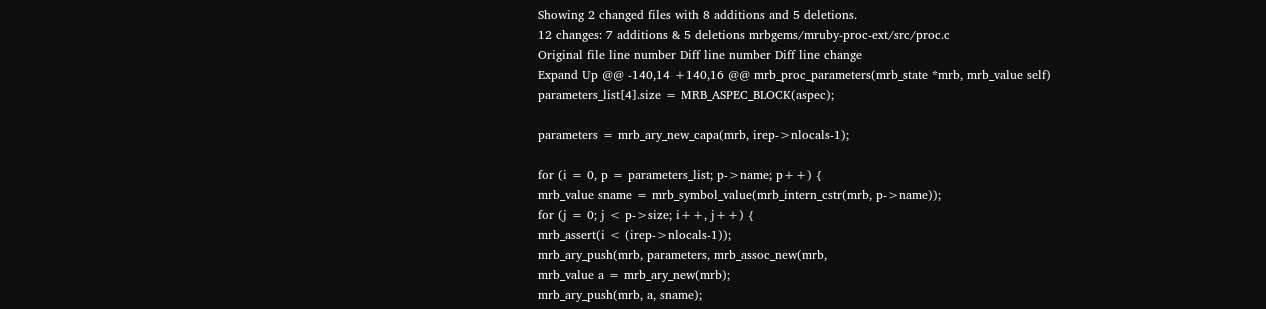Showing 2 changed files with 8 additions and 5 deletions.
12 changes: 7 additions & 5 deletions mrbgems/mruby-proc-ext/src/proc.c
Original file line number Diff line number Diff line change
Expand Up @@ -140,14 +140,16 @@ mrb_proc_parameters(mrb_state *mrb, mrb_value self)
parameters_list[4].size = MRB_ASPEC_BLOCK(aspec);

parameters = mrb_ary_new_capa(mrb, irep->nlocals-1);

for (i = 0, p = parameters_list; p->name; p++) {
mrb_value sname = mrb_symbol_value(mrb_intern_cstr(mrb, p->name));
for (j = 0; j < p->size; i++, j++) {
mrb_assert(i < (irep->nlocals-1));
mrb_ary_push(mrb, parameters, mrb_assoc_new(mrb,
mrb_value a = mrb_ary_new(mrb);
mrb_ary_push(mrb, a, sname);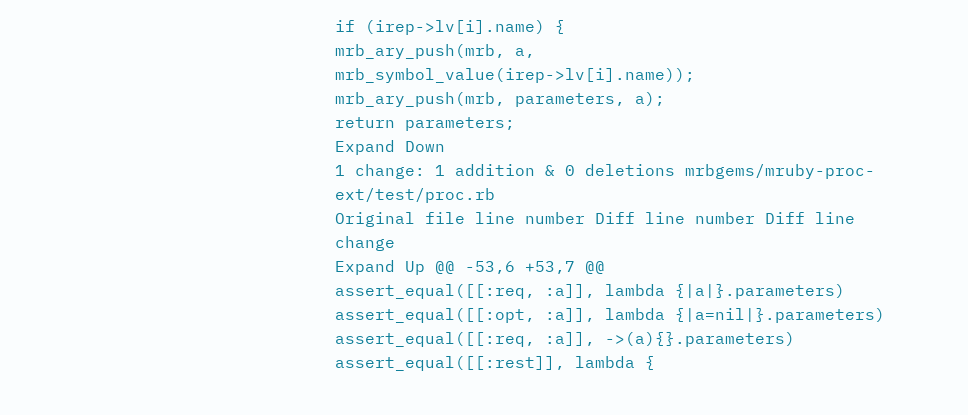if (irep->lv[i].name) {
mrb_ary_push(mrb, a, mrb_symbol_value(irep->lv[i].name));
mrb_ary_push(mrb, parameters, a);
return parameters;
Expand Down
1 change: 1 addition & 0 deletions mrbgems/mruby-proc-ext/test/proc.rb
Original file line number Diff line number Diff line change
Expand Up @@ -53,6 +53,7 @@
assert_equal([[:req, :a]], lambda {|a|}.parameters)
assert_equal([[:opt, :a]], lambda {|a=nil|}.parameters)
assert_equal([[:req, :a]], ->(a){}.parameters)
assert_equal([[:rest]], lambda {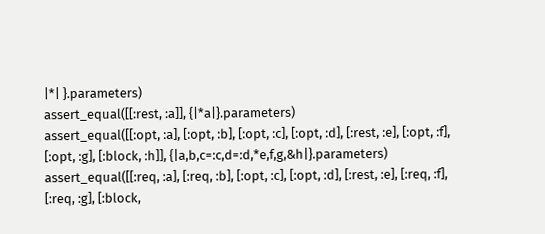|*| }.parameters)
assert_equal([[:rest, :a]], {|*a|}.parameters)
assert_equal([[:opt, :a], [:opt, :b], [:opt, :c], [:opt, :d], [:rest, :e], [:opt, :f], [:opt, :g], [:block, :h]], {|a,b,c=:c,d=:d,*e,f,g,&h|}.parameters)
assert_equal([[:req, :a], [:req, :b], [:opt, :c], [:opt, :d], [:rest, :e], [:req, :f], [:req, :g], [:block,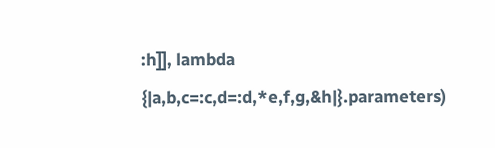:h]], lambda {|a,b,c=:c,d=:d,*e,f,g,&h|}.parameters)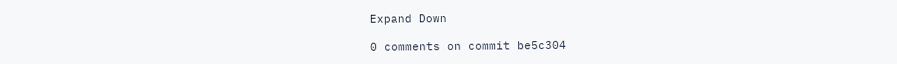Expand Down

0 comments on commit be5c304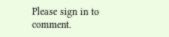Please sign in to comment.